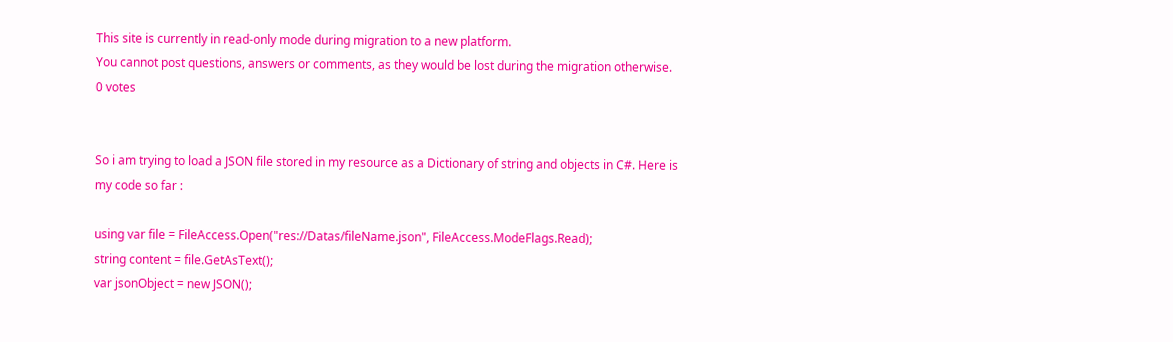This site is currently in read-only mode during migration to a new platform.
You cannot post questions, answers or comments, as they would be lost during the migration otherwise.
0 votes


So i am trying to load a JSON file stored in my resource as a Dictionary of string and objects in C#. Here is my code so far :

using var file = FileAccess.Open("res://Datas/fileName.json", FileAccess.ModeFlags.Read);
string content = file.GetAsText();
var jsonObject = new JSON();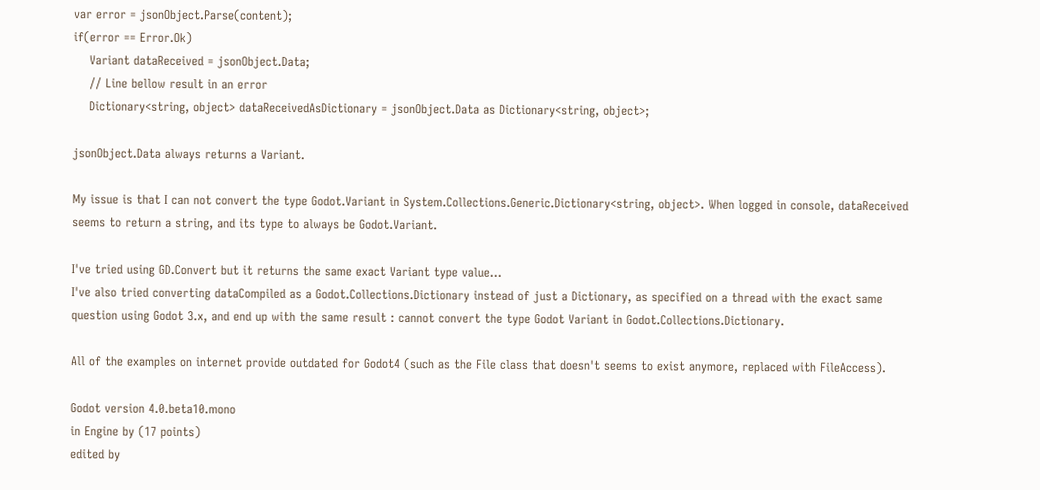var error = jsonObject.Parse(content);
if(error == Error.Ok)
    Variant dataReceived = jsonObject.Data;
    // Line bellow result in an error
    Dictionary<string, object> dataReceivedAsDictionary = jsonObject.Data as Dictionary<string, object>;

jsonObject.Data always returns a Variant.

My issue is that I can not convert the type Godot.Variant in System.Collections.Generic.Dictionary<string, object>. When logged in console, dataReceived seems to return a string, and its type to always be Godot.Variant.

I've tried using GD.Convert but it returns the same exact Variant type value...
I've also tried converting dataCompiled as a Godot.Collections.Dictionary instead of just a Dictionary, as specified on a thread with the exact same question using Godot 3.x, and end up with the same result : cannot convert the type Godot Variant in Godot.Collections.Dictionary.

All of the examples on internet provide outdated for Godot4 (such as the File class that doesn't seems to exist anymore, replaced with FileAccess).

Godot version 4.0.beta10.mono
in Engine by (17 points)
edited by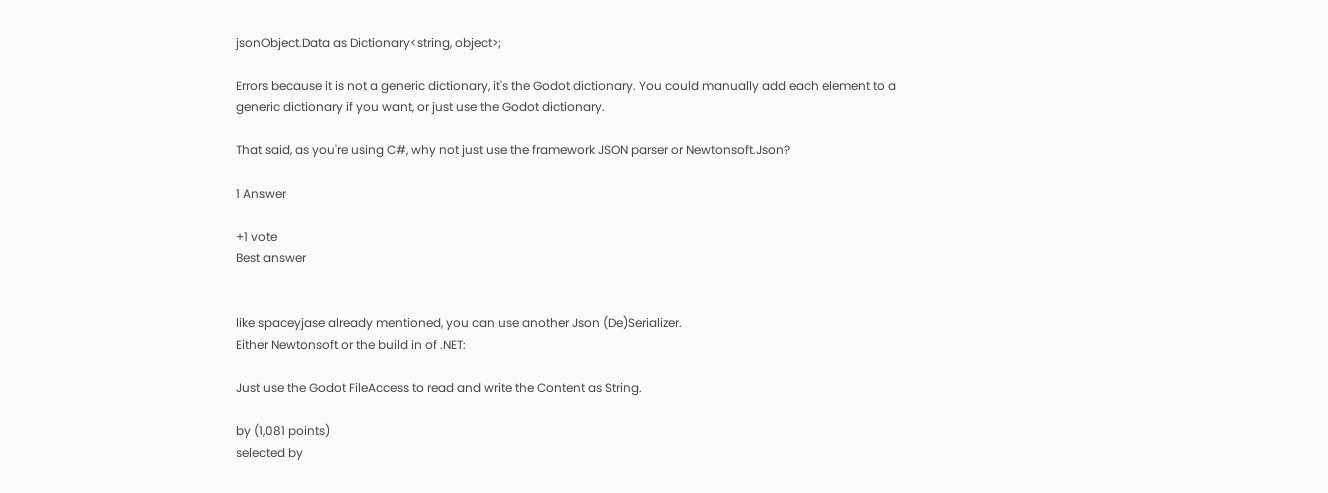jsonObject.Data as Dictionary<string, object>;

Errors because it is not a generic dictionary, it's the Godot dictionary. You could manually add each element to a generic dictionary if you want, or just use the Godot dictionary.

That said, as you're using C#, why not just use the framework JSON parser or Newtonsoft.Json?

1 Answer

+1 vote
Best answer


like spaceyjase already mentioned, you can use another Json (De)Serializer.
Either Newtonsoft or the build in of .NET:

Just use the Godot FileAccess to read and write the Content as String.

by (1,081 points)
selected by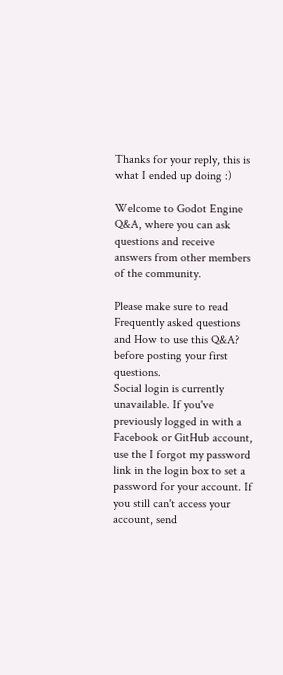Thanks for your reply, this is what I ended up doing :)

Welcome to Godot Engine Q&A, where you can ask questions and receive answers from other members of the community.

Please make sure to read Frequently asked questions and How to use this Q&A? before posting your first questions.
Social login is currently unavailable. If you've previously logged in with a Facebook or GitHub account, use the I forgot my password link in the login box to set a password for your account. If you still can't access your account, send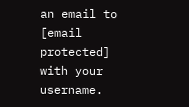an email to [email protected] with your username.